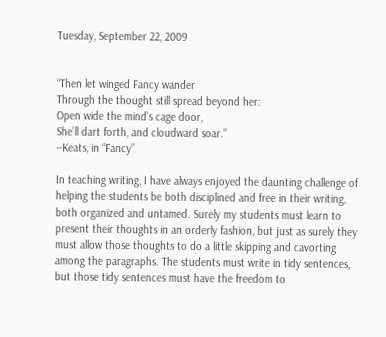Tuesday, September 22, 2009


“Then let winged Fancy wander
Through the thought still spread beyond her:
Open wide the mind’s cage door,
She’ll dart forth, and cloudward soar.”
--Keats, in “Fancy”

In teaching writing, I have always enjoyed the daunting challenge of helping the students be both disciplined and free in their writing, both organized and untamed. Surely my students must learn to present their thoughts in an orderly fashion, but just as surely they must allow those thoughts to do a little skipping and cavorting among the paragraphs. The students must write in tidy sentences, but those tidy sentences must have the freedom to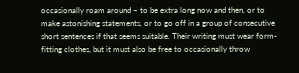occasionally roam around – to be extra long now and then, or to make astonishing statements, or to go off in a group of consecutive short sentences if that seems suitable. Their writing must wear form-fitting clothes, but it must also be free to occasionally throw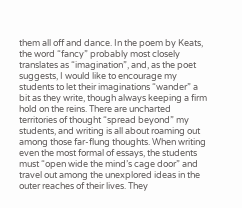them all off and dance. In the poem by Keats, the word “fancy” probably most closely translates as “imagination”, and, as the poet suggests, I would like to encourage my students to let their imaginations “wander” a bit as they write, though always keeping a firm hold on the reins. There are uncharted territories of thought “spread beyond” my students, and writing is all about roaming out among those far-flung thoughts. When writing even the most formal of essays, the students must “open wide the mind’s cage door” and travel out among the unexplored ideas in the outer reaches of their lives. They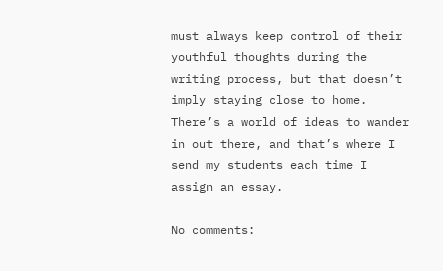must always keep control of their youthful thoughts during the writing process, but that doesn’t imply staying close to home. There’s a world of ideas to wander in out there, and that’s where I send my students each time I assign an essay.

No comments: